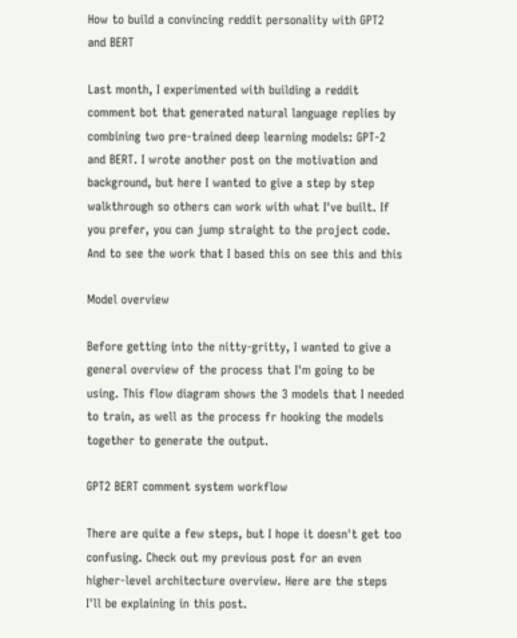How to build a convincing reddit personality with GPT2 and BERT

Last month, I experimented with building a reddit comment bot that generated natural language replies by combining two pre-trained deep learning models: GPT-2 and BERT. I wrote another post on the motivation and background, but here I wanted to give a step by step walkthrough so others can work with what I've built. If you prefer, you can jump straight to the project code. And to see the work that I based this on see this and this

Model overview

Before getting into the nitty-gritty, I wanted to give a general overview of the process that I'm going to be using. This flow diagram shows the 3 models that I needed to train, as well as the process fr hooking the models together to generate the output.

GPT2 BERT comment system workflow

There are quite a few steps, but I hope it doesn't get too confusing. Check out my previous post for an even higher-level architecture overview. Here are the steps I'll be explaining in this post.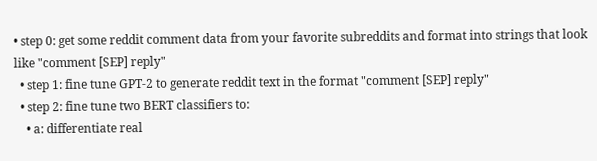• step 0: get some reddit comment data from your favorite subreddits and format into strings that look like "comment [SEP] reply"
  • step 1: fine tune GPT-2 to generate reddit text in the format "comment [SEP] reply"
  • step 2: fine tune two BERT classifiers to:
    • a: differentiate real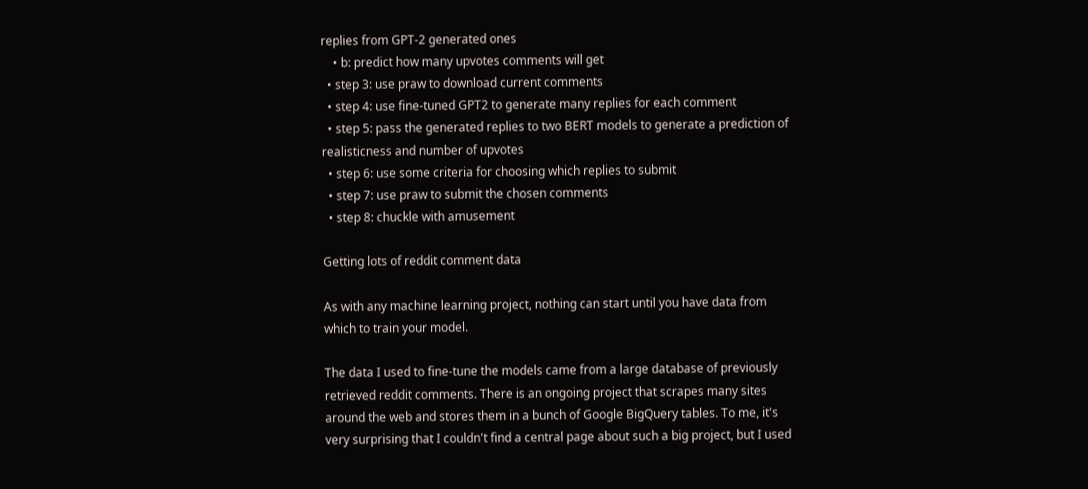replies from GPT-2 generated ones
    • b: predict how many upvotes comments will get
  • step 3: use praw to download current comments
  • step 4: use fine-tuned GPT2 to generate many replies for each comment
  • step 5: pass the generated replies to two BERT models to generate a prediction of realisticness and number of upvotes
  • step 6: use some criteria for choosing which replies to submit
  • step 7: use praw to submit the chosen comments
  • step 8: chuckle with amusement

Getting lots of reddit comment data

As with any machine learning project, nothing can start until you have data from which to train your model.

The data I used to fine-tune the models came from a large database of previously retrieved reddit comments. There is an ongoing project that scrapes many sites around the web and stores them in a bunch of Google BigQuery tables. To me, it's very surprising that I couldn't find a central page about such a big project, but I used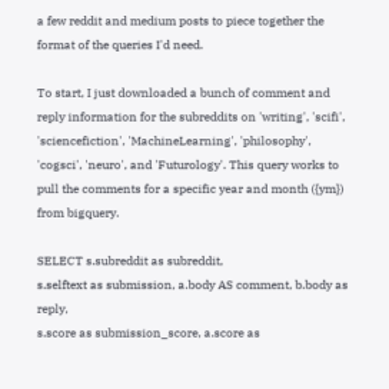a few reddit and medium posts to piece together the format of the queries I'd need.

To start, I just downloaded a bunch of comment and reply information for the subreddits on 'writing', 'scifi', 'sciencefiction', 'MachineLearning', 'philosophy', 'cogsci', 'neuro', and 'Futurology'. This query works to pull the comments for a specific year and month ({ym}) from bigquery.

SELECT s.subreddit as subreddit,
s.selftext as submission, a.body AS comment, b.body as reply,
s.score as submission_score, a.score as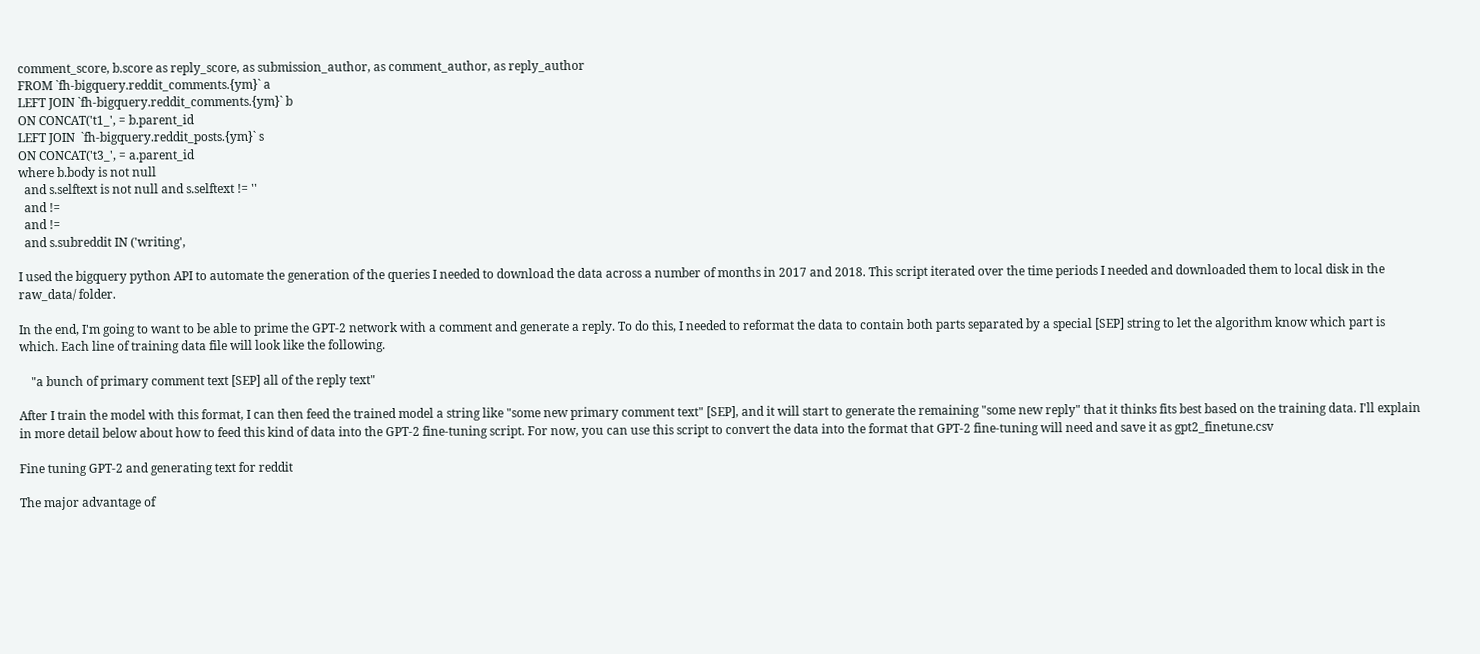comment_score, b.score as reply_score, as submission_author, as comment_author, as reply_author
FROM `fh-bigquery.reddit_comments.{ym}` a
LEFT JOIN `fh-bigquery.reddit_comments.{ym}` b
ON CONCAT('t1_', = b.parent_id
LEFT JOIN  `fh-bigquery.reddit_posts.{ym}` s
ON CONCAT('t3_', = a.parent_id
where b.body is not null
  and s.selftext is not null and s.selftext != ''
  and !=
  and !=
  and s.subreddit IN ('writing',

I used the bigquery python API to automate the generation of the queries I needed to download the data across a number of months in 2017 and 2018. This script iterated over the time periods I needed and downloaded them to local disk in the raw_data/ folder.

In the end, I'm going to want to be able to prime the GPT-2 network with a comment and generate a reply. To do this, I needed to reformat the data to contain both parts separated by a special [SEP] string to let the algorithm know which part is which. Each line of training data file will look like the following.

    "a bunch of primary comment text [SEP] all of the reply text"

After I train the model with this format, I can then feed the trained model a string like "some new primary comment text" [SEP], and it will start to generate the remaining "some new reply" that it thinks fits best based on the training data. I'll explain in more detail below about how to feed this kind of data into the GPT-2 fine-tuning script. For now, you can use this script to convert the data into the format that GPT-2 fine-tuning will need and save it as gpt2_finetune.csv

Fine tuning GPT-2 and generating text for reddit

The major advantage of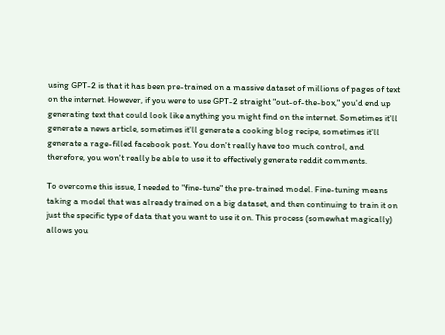using GPT-2 is that it has been pre-trained on a massive dataset of millions of pages of text on the internet. However, if you were to use GPT-2 straight "out-of-the-box," you'd end up generating text that could look like anything you might find on the internet. Sometimes it'll generate a news article, sometimes it'll generate a cooking blog recipe, sometimes it'll generate a rage-filled facebook post. You don't really have too much control, and therefore, you won't really be able to use it to effectively generate reddit comments.

To overcome this issue, I needed to "fine-tune" the pre-trained model. Fine-tuning means taking a model that was already trained on a big dataset, and then continuing to train it on just the specific type of data that you want to use it on. This process (somewhat magically) allows you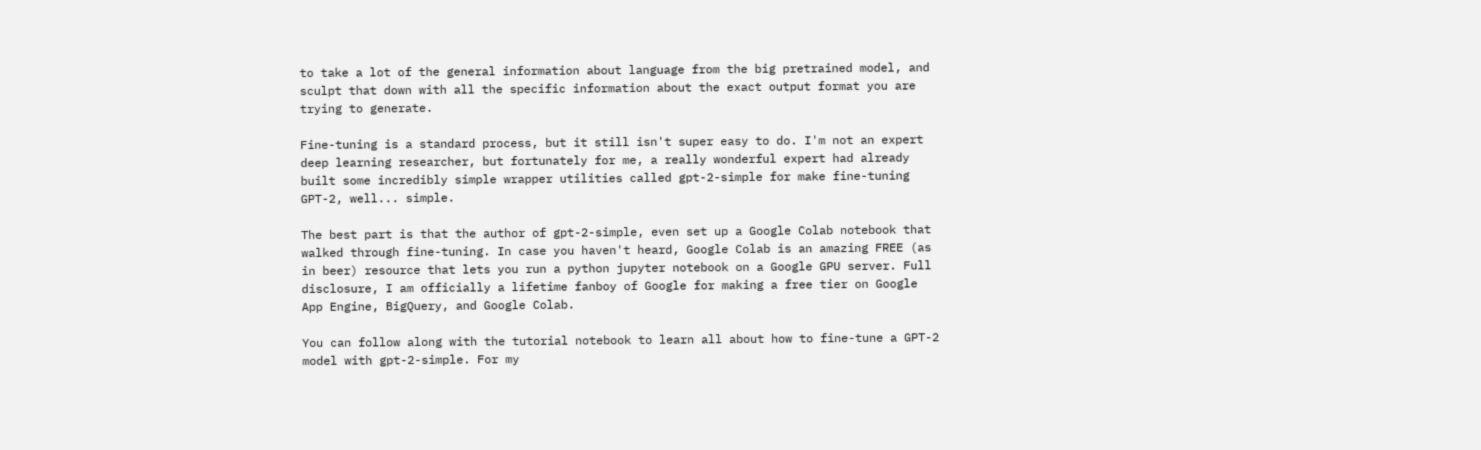to take a lot of the general information about language from the big pretrained model, and sculpt that down with all the specific information about the exact output format you are trying to generate.

Fine-tuning is a standard process, but it still isn't super easy to do. I'm not an expert deep learning researcher, but fortunately for me, a really wonderful expert had already built some incredibly simple wrapper utilities called gpt-2-simple for make fine-tuning GPT-2, well... simple.

The best part is that the author of gpt-2-simple, even set up a Google Colab notebook that walked through fine-tuning. In case you haven't heard, Google Colab is an amazing FREE (as in beer) resource that lets you run a python jupyter notebook on a Google GPU server. Full disclosure, I am officially a lifetime fanboy of Google for making a free tier on Google App Engine, BigQuery, and Google Colab.

You can follow along with the tutorial notebook to learn all about how to fine-tune a GPT-2 model with gpt-2-simple. For my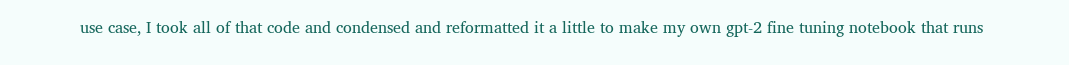use case, I took all of that code and condensed and reformatted it a little to make my own gpt-2 fine tuning notebook that runs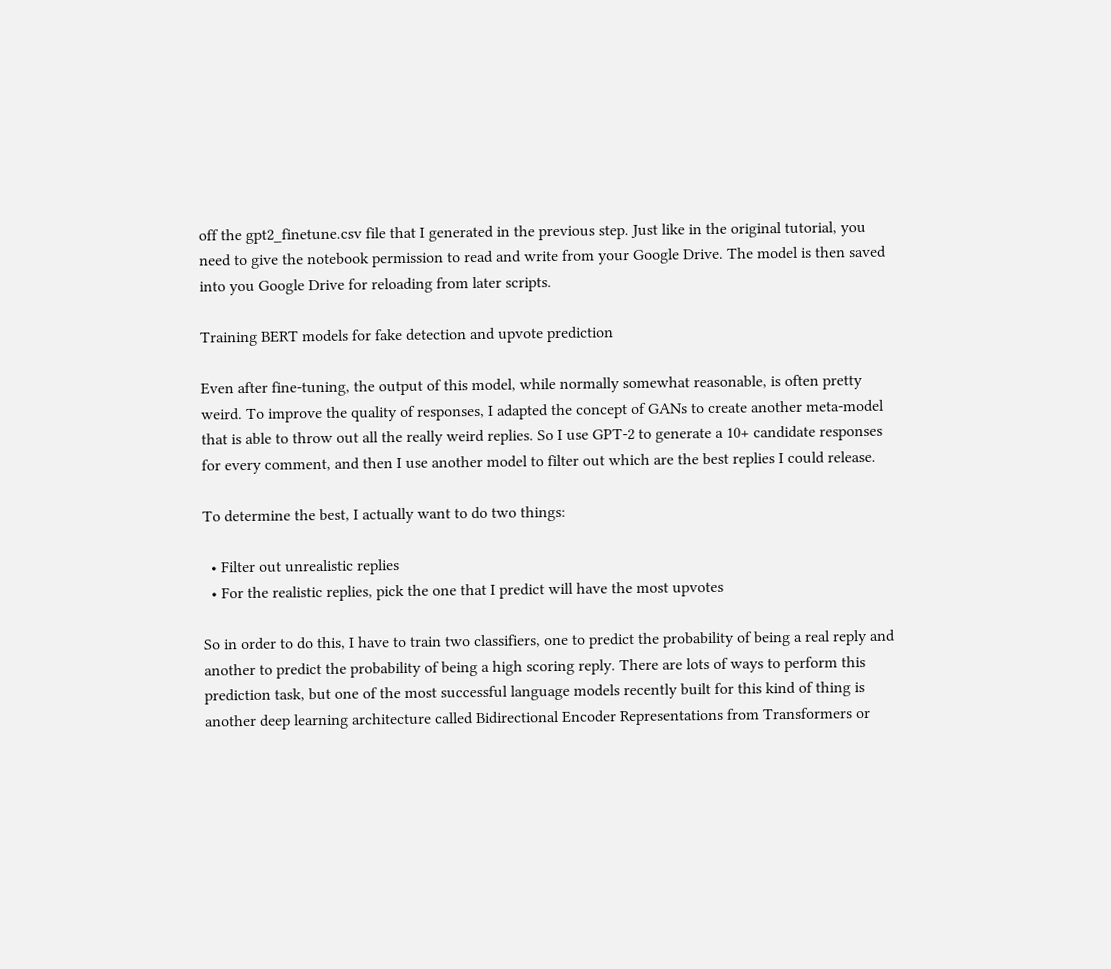off the gpt2_finetune.csv file that I generated in the previous step. Just like in the original tutorial, you need to give the notebook permission to read and write from your Google Drive. The model is then saved into you Google Drive for reloading from later scripts.

Training BERT models for fake detection and upvote prediction

Even after fine-tuning, the output of this model, while normally somewhat reasonable, is often pretty weird. To improve the quality of responses, I adapted the concept of GANs to create another meta-model that is able to throw out all the really weird replies. So I use GPT-2 to generate a 10+ candidate responses for every comment, and then I use another model to filter out which are the best replies I could release.

To determine the best, I actually want to do two things:

  • Filter out unrealistic replies
  • For the realistic replies, pick the one that I predict will have the most upvotes

So in order to do this, I have to train two classifiers, one to predict the probability of being a real reply and another to predict the probability of being a high scoring reply. There are lots of ways to perform this prediction task, but one of the most successful language models recently built for this kind of thing is another deep learning architecture called Bidirectional Encoder Representations from Transformers or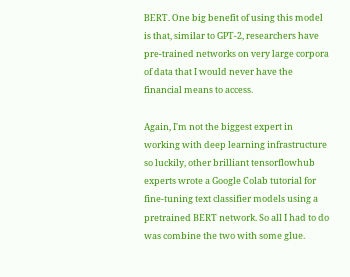BERT. One big benefit of using this model is that, similar to GPT-2, researchers have pre-trained networks on very large corpora of data that I would never have the financial means to access.

Again, I'm not the biggest expert in working with deep learning infrastructure so luckily, other brilliant tensorflowhub experts wrote a Google Colab tutorial for fine-tuning text classifier models using a pretrained BERT network. So all I had to do was combine the two with some glue.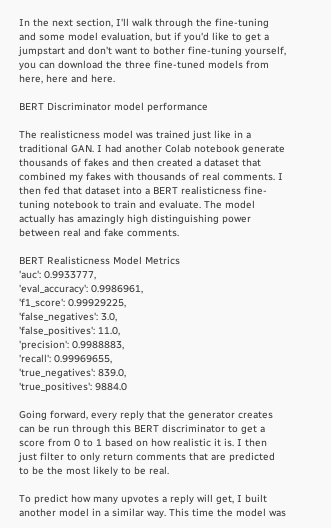In the next section, I'll walk through the fine-tuning and some model evaluation, but if you'd like to get a jumpstart and don't want to bother fine-tuning yourself, you can download the three fine-tuned models from here, here and here.

BERT Discriminator model performance

The realisticness model was trained just like in a traditional GAN. I had another Colab notebook generate thousands of fakes and then created a dataset that combined my fakes with thousands of real comments. I then fed that dataset into a BERT realisticness fine-tuning notebook to train and evaluate. The model actually has amazingly high distinguishing power between real and fake comments.

BERT Realisticness Model Metrics
'auc': 0.9933777,
'eval_accuracy': 0.9986961,
'f1_score': 0.99929225,
'false_negatives': 3.0,
'false_positives': 11.0,
'precision': 0.9988883,
'recall': 0.99969655,
'true_negatives': 839.0,
'true_positives': 9884.0

Going forward, every reply that the generator creates can be run through this BERT discriminator to get a score from 0 to 1 based on how realistic it is. I then just filter to only return comments that are predicted to be the most likely to be real.

To predict how many upvotes a reply will get, I built another model in a similar way. This time the model was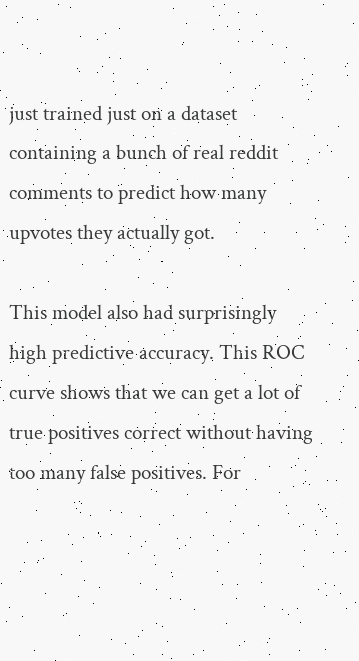just trained just on a dataset containing a bunch of real reddit comments to predict how many upvotes they actually got.

This model also had surprisingly high predictive accuracy. This ROC curve shows that we can get a lot of true positives correct without having too many false positives. For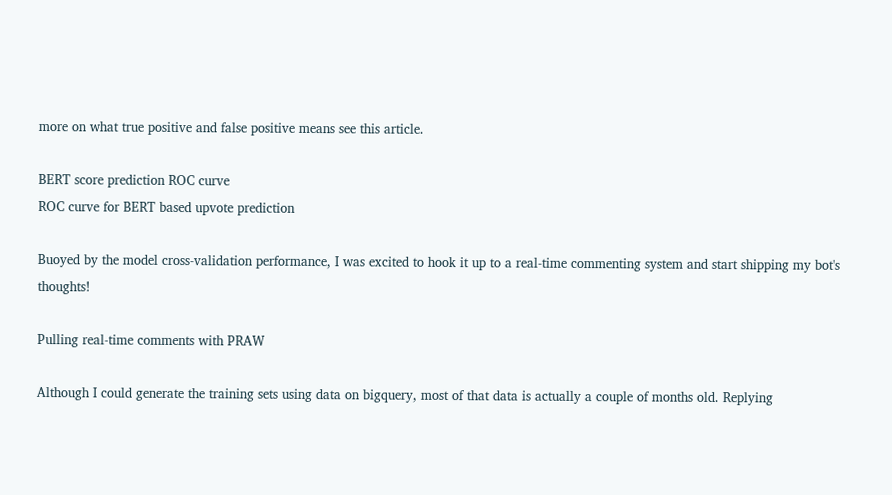more on what true positive and false positive means see this article.

BERT score prediction ROC curve
ROC curve for BERT based upvote prediction

Buoyed by the model cross-validation performance, I was excited to hook it up to a real-time commenting system and start shipping my bot's thoughts!

Pulling real-time comments with PRAW

Although I could generate the training sets using data on bigquery, most of that data is actually a couple of months old. Replying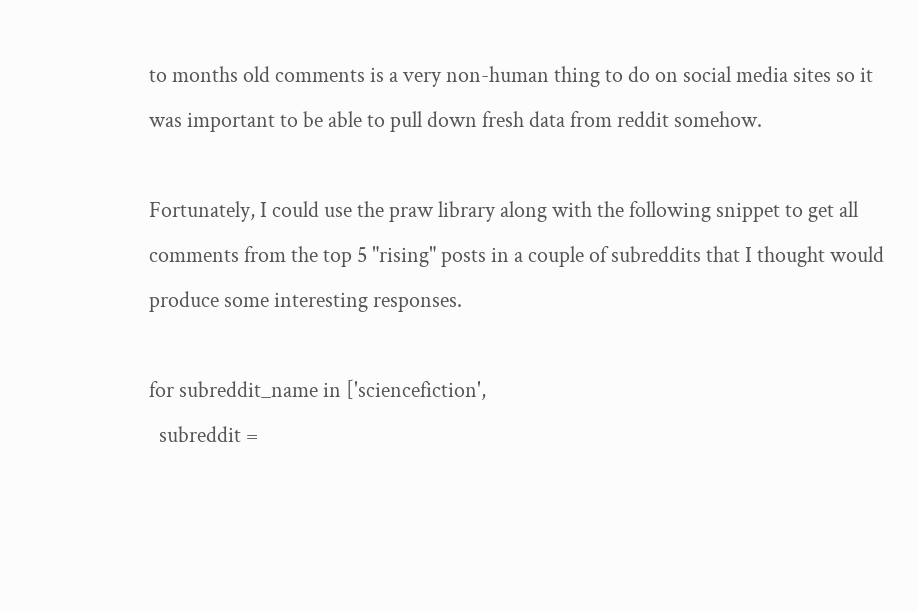to months old comments is a very non-human thing to do on social media sites so it was important to be able to pull down fresh data from reddit somehow.

Fortunately, I could use the praw library along with the following snippet to get all comments from the top 5 "rising" posts in a couple of subreddits that I thought would produce some interesting responses.

for subreddit_name in ['sciencefiction',
  subreddit =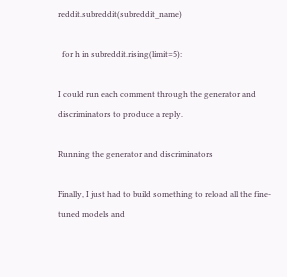reddit.subreddit(subreddit_name)

  for h in subreddit.rising(limit=5):

I could run each comment through the generator and discriminators to produce a reply.

Running the generator and discriminators

Finally, I just had to build something to reload all the fine-tuned models and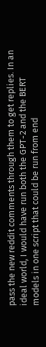pass the new reddit comments through them to get replies. In an ideal world, I would have run both the GPT-2 and the BERT models in one script that could be run from end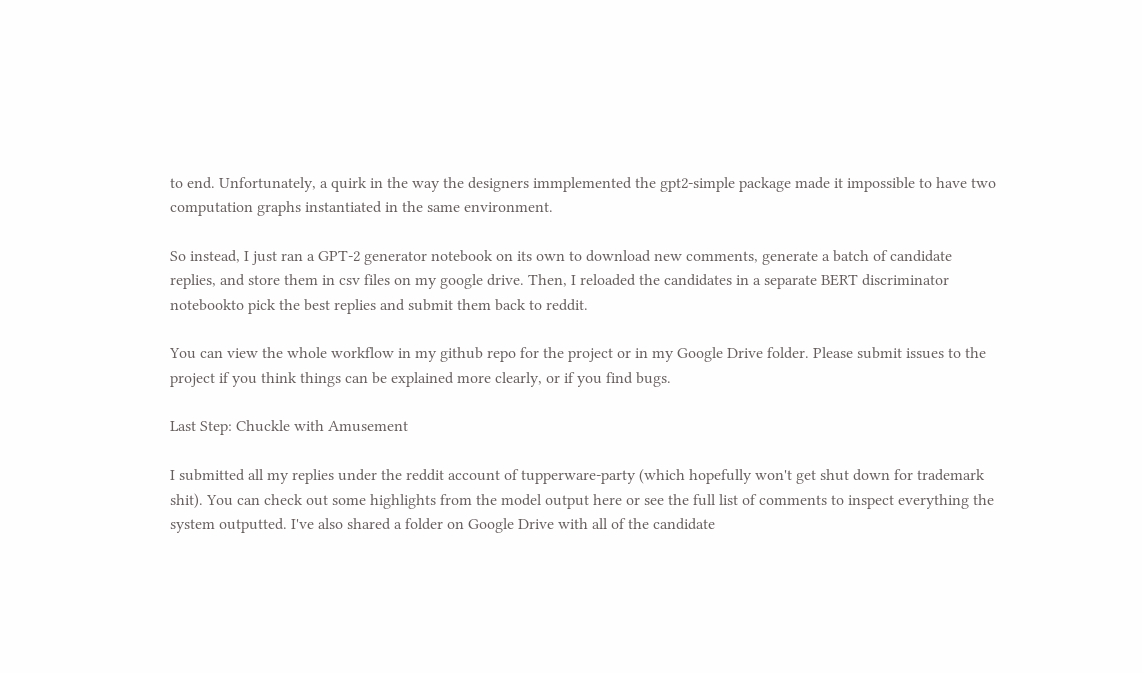to end. Unfortunately, a quirk in the way the designers immplemented the gpt2-simple package made it impossible to have two computation graphs instantiated in the same environment.

So instead, I just ran a GPT-2 generator notebook on its own to download new comments, generate a batch of candidate replies, and store them in csv files on my google drive. Then, I reloaded the candidates in a separate BERT discriminator notebookto pick the best replies and submit them back to reddit.

You can view the whole workflow in my github repo for the project or in my Google Drive folder. Please submit issues to the project if you think things can be explained more clearly, or if you find bugs.

Last Step: Chuckle with Amusement

I submitted all my replies under the reddit account of tupperware-party (which hopefully won't get shut down for trademark shit). You can check out some highlights from the model output here or see the full list of comments to inspect everything the system outputted. I've also shared a folder on Google Drive with all of the candidate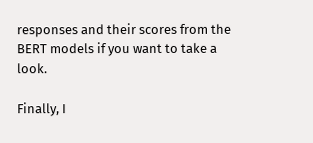responses and their scores from the BERT models if you want to take a look.

Finally, I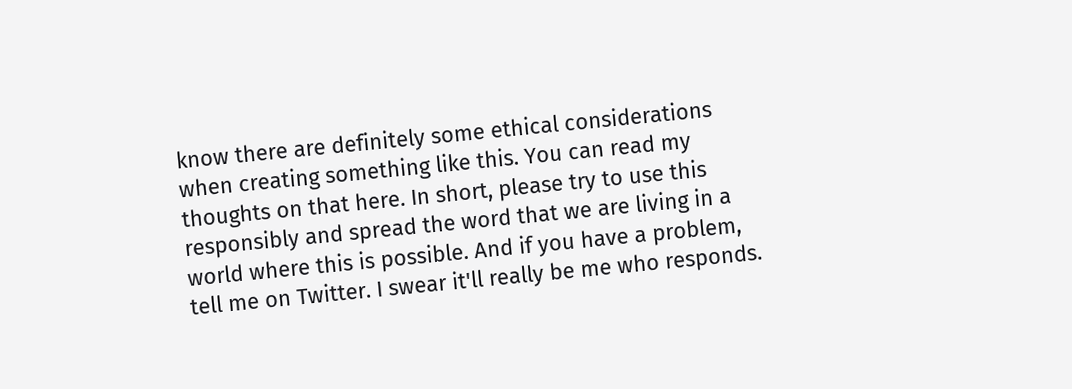know there are definitely some ethical considerations when creating something like this. You can read my thoughts on that here. In short, please try to use this responsibly and spread the word that we are living in a world where this is possible. And if you have a problem, tell me on Twitter. I swear it'll really be me who responds.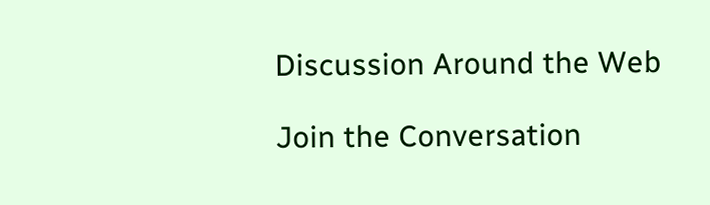Discussion Around the Web

Join the Conversation